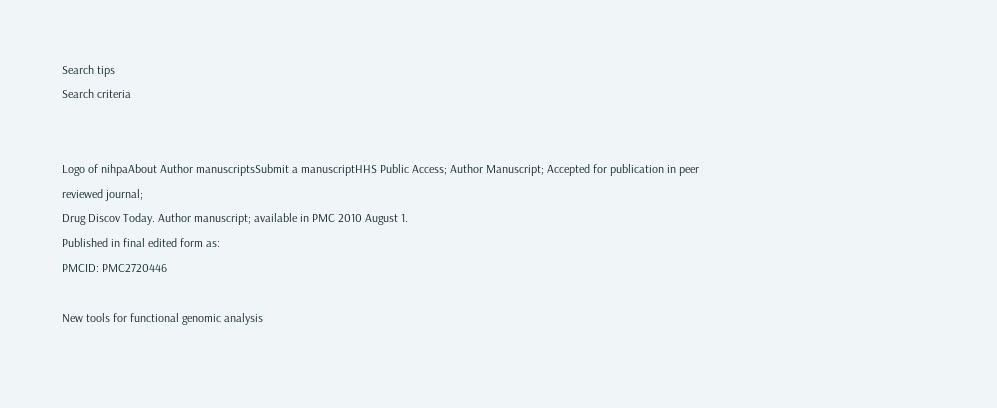Search tips
Search criteria


Logo of nihpaAbout Author manuscriptsSubmit a manuscriptHHS Public Access; Author Manuscript; Accepted for publication in peer reviewed journal;
Drug Discov Today. Author manuscript; available in PMC 2010 August 1.
Published in final edited form as:
PMCID: PMC2720446

New tools for functional genomic analysis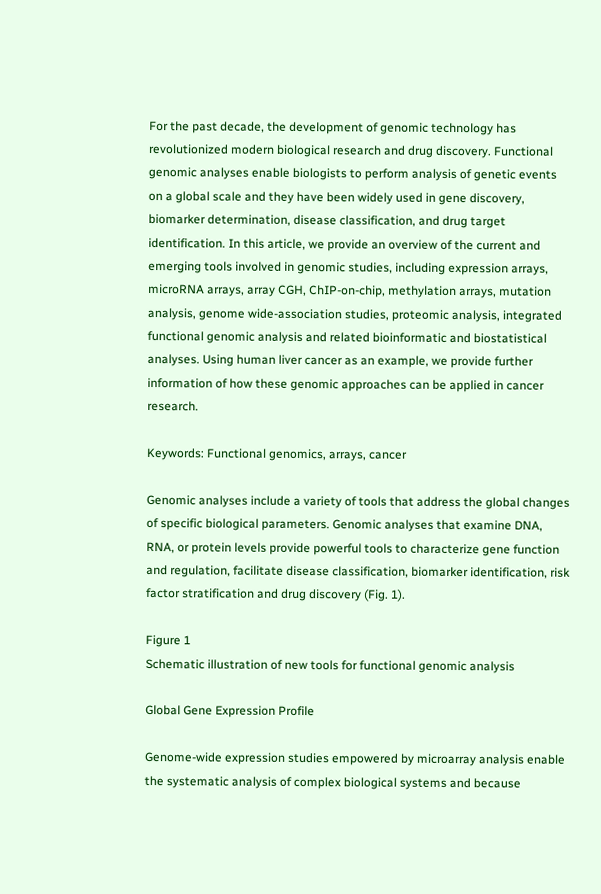For the past decade, the development of genomic technology has revolutionized modern biological research and drug discovery. Functional genomic analyses enable biologists to perform analysis of genetic events on a global scale and they have been widely used in gene discovery, biomarker determination, disease classification, and drug target identification. In this article, we provide an overview of the current and emerging tools involved in genomic studies, including expression arrays, microRNA arrays, array CGH, ChIP-on-chip, methylation arrays, mutation analysis, genome wide-association studies, proteomic analysis, integrated functional genomic analysis and related bioinformatic and biostatistical analyses. Using human liver cancer as an example, we provide further information of how these genomic approaches can be applied in cancer research.

Keywords: Functional genomics, arrays, cancer

Genomic analyses include a variety of tools that address the global changes of specific biological parameters. Genomic analyses that examine DNA, RNA, or protein levels provide powerful tools to characterize gene function and regulation, facilitate disease classification, biomarker identification, risk factor stratification and drug discovery (Fig. 1).

Figure 1
Schematic illustration of new tools for functional genomic analysis

Global Gene Expression Profile

Genome-wide expression studies empowered by microarray analysis enable the systematic analysis of complex biological systems and because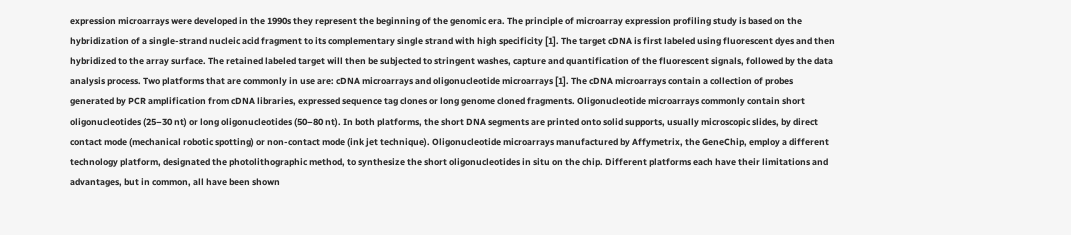expression microarrays were developed in the 1990s they represent the beginning of the genomic era. The principle of microarray expression profiling study is based on the hybridization of a single-strand nucleic acid fragment to its complementary single strand with high specificity [1]. The target cDNA is first labeled using fluorescent dyes and then hybridized to the array surface. The retained labeled target will then be subjected to stringent washes, capture and quantification of the fluorescent signals, followed by the data analysis process. Two platforms that are commonly in use are: cDNA microarrays and oligonucleotide microarrays [1]. The cDNA microarrays contain a collection of probes generated by PCR amplification from cDNA libraries, expressed sequence tag clones or long genome cloned fragments. Oligonucleotide microarrays commonly contain short oligonucleotides (25–30 nt) or long oligonucleotides (50–80 nt). In both platforms, the short DNA segments are printed onto solid supports, usually microscopic slides, by direct contact mode (mechanical robotic spotting) or non-contact mode (ink jet technique). Oligonucleotide microarrays manufactured by Affymetrix, the GeneChip, employ a different technology platform, designated the photolithographic method, to synthesize the short oligonucleotides in situ on the chip. Different platforms each have their limitations and advantages, but in common, all have been shown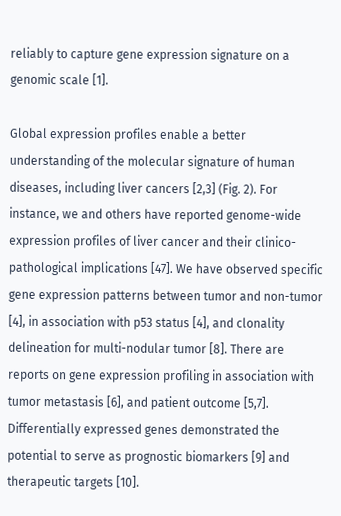reliably to capture gene expression signature on a genomic scale [1].

Global expression profiles enable a better understanding of the molecular signature of human diseases, including liver cancers [2,3] (Fig. 2). For instance, we and others have reported genome-wide expression profiles of liver cancer and their clinico-pathological implications [47]. We have observed specific gene expression patterns between tumor and non-tumor [4], in association with p53 status [4], and clonality delineation for multi-nodular tumor [8]. There are reports on gene expression profiling in association with tumor metastasis [6], and patient outcome [5,7]. Differentially expressed genes demonstrated the potential to serve as prognostic biomarkers [9] and therapeutic targets [10].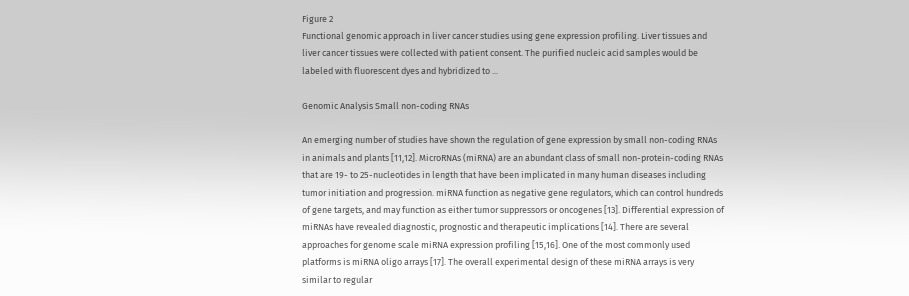Figure 2
Functional genomic approach in liver cancer studies using gene expression profiling. Liver tissues and liver cancer tissues were collected with patient consent. The purified nucleic acid samples would be labeled with fluorescent dyes and hybridized to ...

Genomic Analysis Small non-coding RNAs

An emerging number of studies have shown the regulation of gene expression by small non-coding RNAs in animals and plants [11,12]. MicroRNAs (miRNA) are an abundant class of small non-protein-coding RNAs that are 19- to 25-nucleotides in length that have been implicated in many human diseases including tumor initiation and progression. miRNA function as negative gene regulators, which can control hundreds of gene targets, and may function as either tumor suppressors or oncogenes [13]. Differential expression of miRNAs have revealed diagnostic, prognostic and therapeutic implications [14]. There are several approaches for genome scale miRNA expression profiling [15,16]. One of the most commonly used platforms is miRNA oligo arrays [17]. The overall experimental design of these miRNA arrays is very similar to regular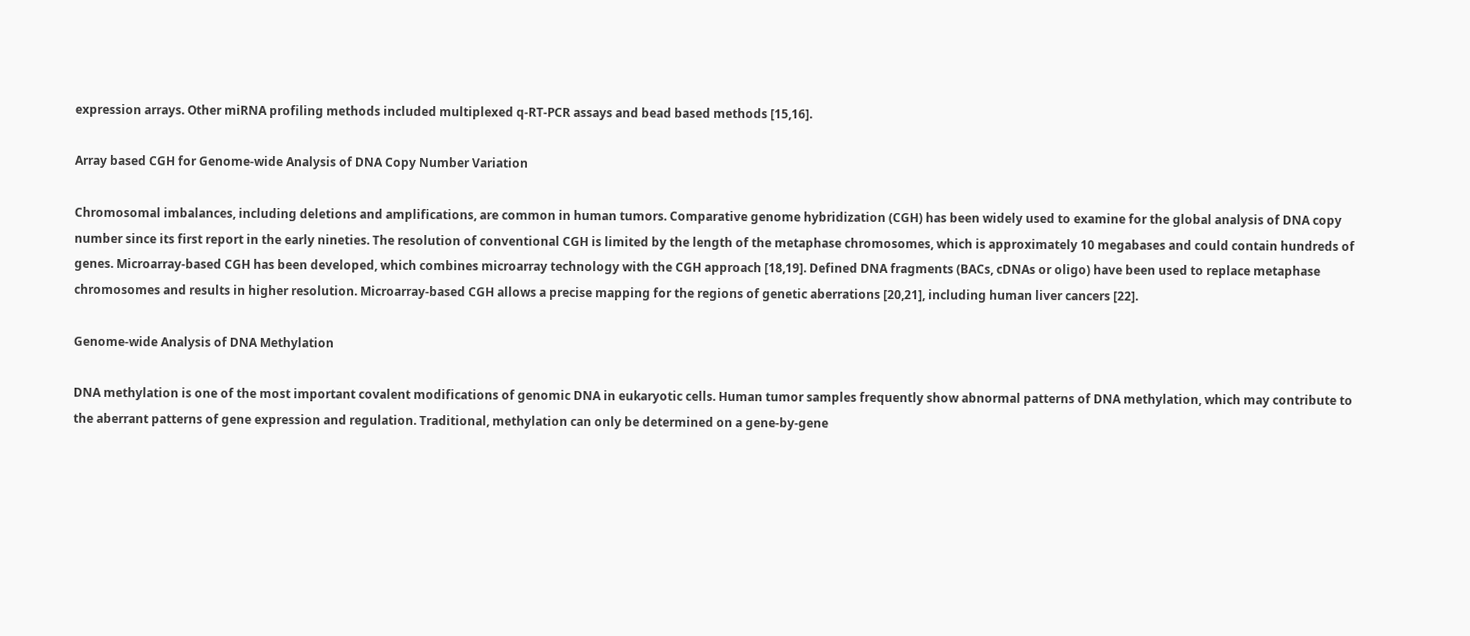expression arrays. Other miRNA profiling methods included multiplexed q-RT-PCR assays and bead based methods [15,16].

Array based CGH for Genome-wide Analysis of DNA Copy Number Variation

Chromosomal imbalances, including deletions and amplifications, are common in human tumors. Comparative genome hybridization (CGH) has been widely used to examine for the global analysis of DNA copy number since its first report in the early nineties. The resolution of conventional CGH is limited by the length of the metaphase chromosomes, which is approximately 10 megabases and could contain hundreds of genes. Microarray-based CGH has been developed, which combines microarray technology with the CGH approach [18,19]. Defined DNA fragments (BACs, cDNAs or oligo) have been used to replace metaphase chromosomes and results in higher resolution. Microarray-based CGH allows a precise mapping for the regions of genetic aberrations [20,21], including human liver cancers [22].

Genome-wide Analysis of DNA Methylation

DNA methylation is one of the most important covalent modifications of genomic DNA in eukaryotic cells. Human tumor samples frequently show abnormal patterns of DNA methylation, which may contribute to the aberrant patterns of gene expression and regulation. Traditional, methylation can only be determined on a gene-by-gene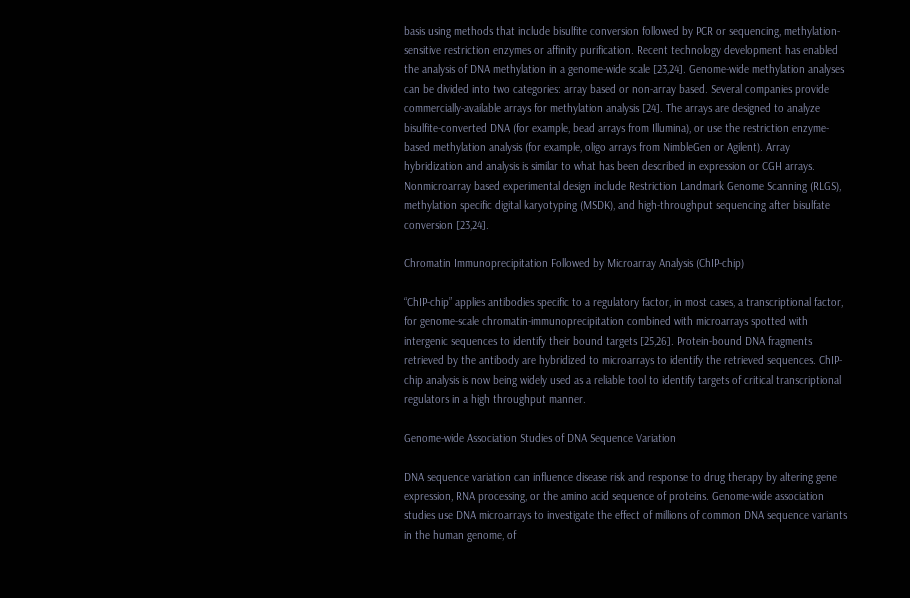basis using methods that include bisulfite conversion followed by PCR or sequencing, methylation-sensitive restriction enzymes or affinity purification. Recent technology development has enabled the analysis of DNA methylation in a genome-wide scale [23,24]. Genome-wide methylation analyses can be divided into two categories: array based or non-array based. Several companies provide commercially-available arrays for methylation analysis [24]. The arrays are designed to analyze bisulfite-converted DNA (for example, bead arrays from Illumina), or use the restriction enzyme-based methylation analysis (for example, oligo arrays from NimbleGen or Agilent). Array hybridization and analysis is similar to what has been described in expression or CGH arrays. Nonmicroarray based experimental design include Restriction Landmark Genome Scanning (RLGS), methylation specific digital karyotyping (MSDK), and high-throughput sequencing after bisulfate conversion [23,24].

Chromatin Immunoprecipitation Followed by Microarray Analysis (ChIP-chip)

“ChIP-chip” applies antibodies specific to a regulatory factor, in most cases, a transcriptional factor, for genome-scale chromatin-immunoprecipitation combined with microarrays spotted with intergenic sequences to identify their bound targets [25,26]. Protein-bound DNA fragments retrieved by the antibody are hybridized to microarrays to identify the retrieved sequences. ChIP-chip analysis is now being widely used as a reliable tool to identify targets of critical transcriptional regulators in a high throughput manner.

Genome-wide Association Studies of DNA Sequence Variation

DNA sequence variation can influence disease risk and response to drug therapy by altering gene expression, RNA processing, or the amino acid sequence of proteins. Genome-wide association studies use DNA microarrays to investigate the effect of millions of common DNA sequence variants in the human genome, of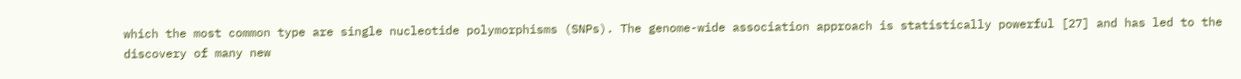which the most common type are single nucleotide polymorphisms (SNPs). The genome-wide association approach is statistically powerful [27] and has led to the discovery of many new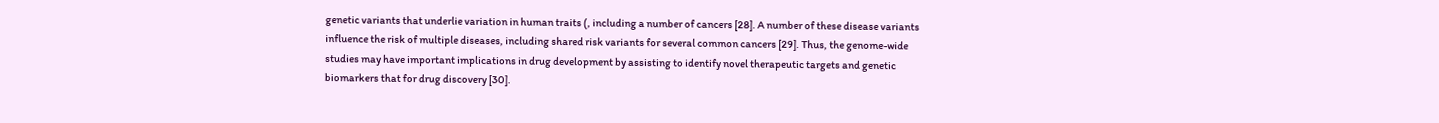genetic variants that underlie variation in human traits (, including a number of cancers [28]. A number of these disease variants influence the risk of multiple diseases, including shared risk variants for several common cancers [29]. Thus, the genome-wide studies may have important implications in drug development by assisting to identify novel therapeutic targets and genetic biomarkers that for drug discovery [30].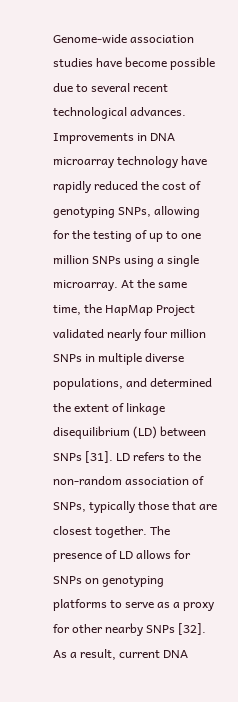Genome-wide association studies have become possible due to several recent technological advances. Improvements in DNA microarray technology have rapidly reduced the cost of genotyping SNPs, allowing for the testing of up to one million SNPs using a single microarray. At the same time, the HapMap Project validated nearly four million SNPs in multiple diverse populations, and determined the extent of linkage disequilibrium (LD) between SNPs [31]. LD refers to the non-random association of SNPs, typically those that are closest together. The presence of LD allows for SNPs on genotyping platforms to serve as a proxy for other nearby SNPs [32]. As a result, current DNA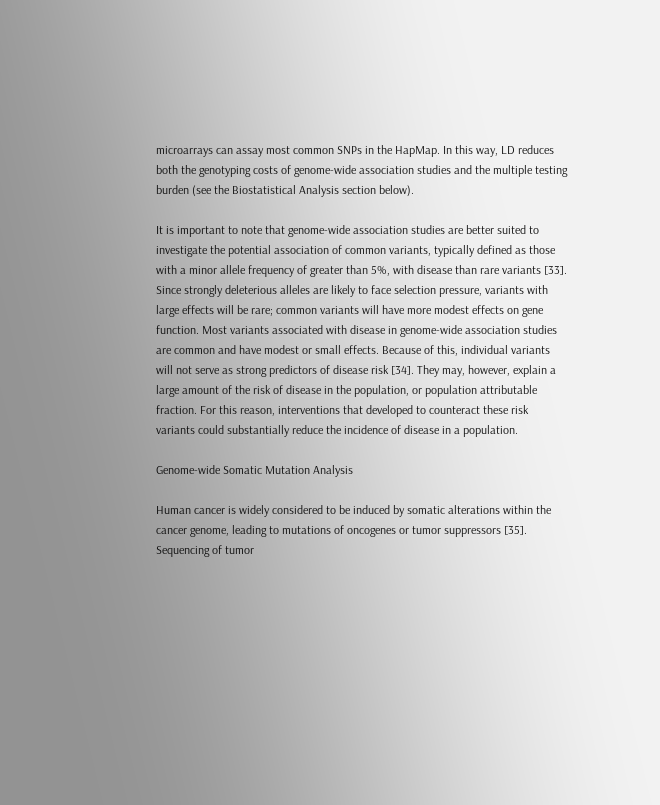microarrays can assay most common SNPs in the HapMap. In this way, LD reduces both the genotyping costs of genome-wide association studies and the multiple testing burden (see the Biostatistical Analysis section below).

It is important to note that genome-wide association studies are better suited to investigate the potential association of common variants, typically defined as those with a minor allele frequency of greater than 5%, with disease than rare variants [33]. Since strongly deleterious alleles are likely to face selection pressure, variants with large effects will be rare; common variants will have more modest effects on gene function. Most variants associated with disease in genome-wide association studies are common and have modest or small effects. Because of this, individual variants will not serve as strong predictors of disease risk [34]. They may, however, explain a large amount of the risk of disease in the population, or population attributable fraction. For this reason, interventions that developed to counteract these risk variants could substantially reduce the incidence of disease in a population.

Genome-wide Somatic Mutation Analysis

Human cancer is widely considered to be induced by somatic alterations within the cancer genome, leading to mutations of oncogenes or tumor suppressors [35]. Sequencing of tumor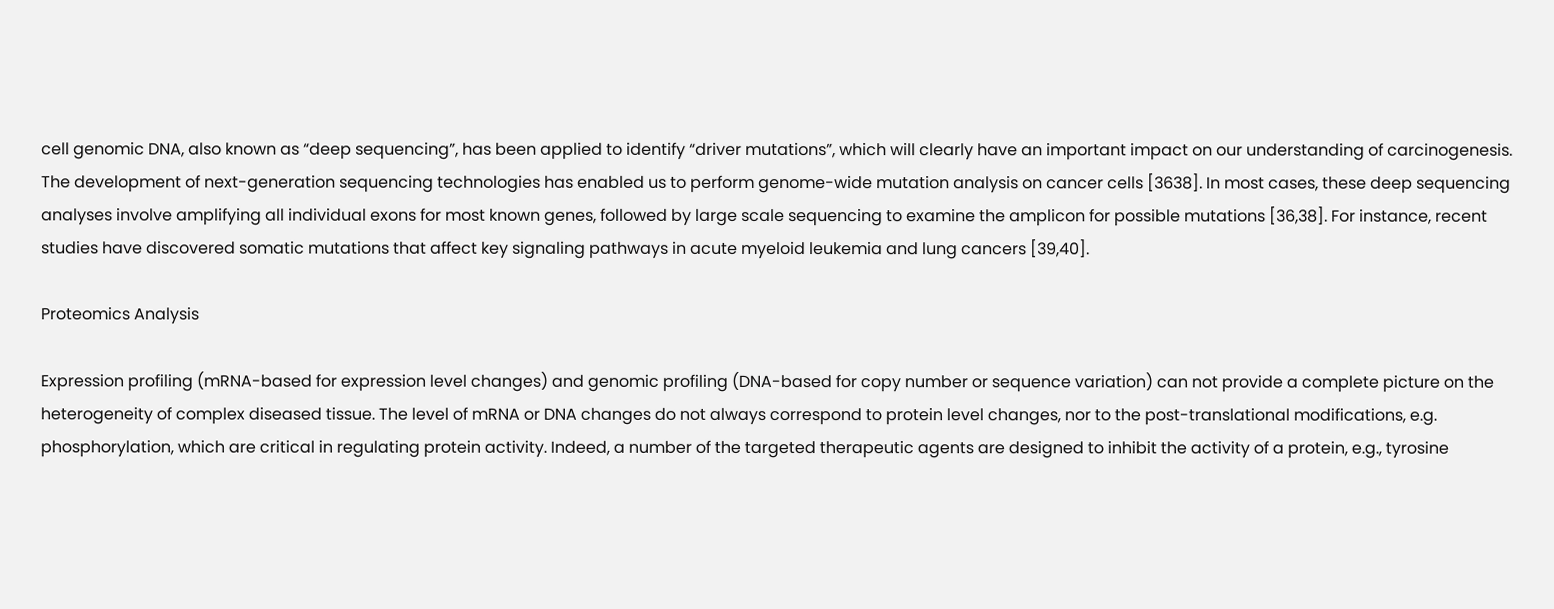cell genomic DNA, also known as “deep sequencing”, has been applied to identify “driver mutations”, which will clearly have an important impact on our understanding of carcinogenesis. The development of next-generation sequencing technologies has enabled us to perform genome-wide mutation analysis on cancer cells [3638]. In most cases, these deep sequencing analyses involve amplifying all individual exons for most known genes, followed by large scale sequencing to examine the amplicon for possible mutations [36,38]. For instance, recent studies have discovered somatic mutations that affect key signaling pathways in acute myeloid leukemia and lung cancers [39,40].

Proteomics Analysis

Expression profiling (mRNA-based for expression level changes) and genomic profiling (DNA-based for copy number or sequence variation) can not provide a complete picture on the heterogeneity of complex diseased tissue. The level of mRNA or DNA changes do not always correspond to protein level changes, nor to the post-translational modifications, e.g. phosphorylation, which are critical in regulating protein activity. Indeed, a number of the targeted therapeutic agents are designed to inhibit the activity of a protein, e.g., tyrosine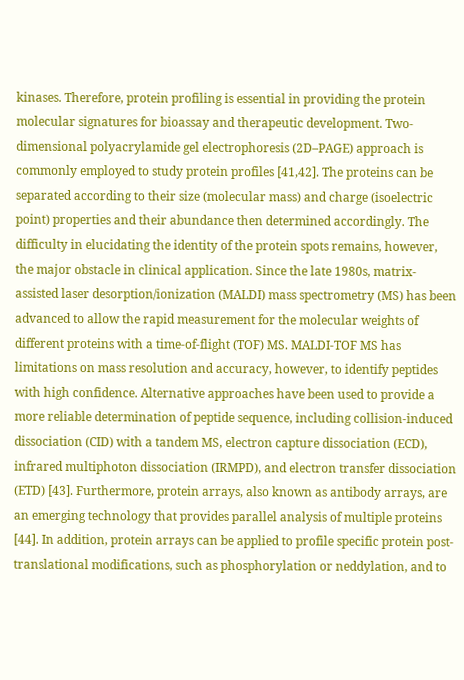kinases. Therefore, protein profiling is essential in providing the protein molecular signatures for bioassay and therapeutic development. Two-dimensional polyacrylamide gel electrophoresis (2D–PAGE) approach is commonly employed to study protein profiles [41,42]. The proteins can be separated according to their size (molecular mass) and charge (isoelectric point) properties and their abundance then determined accordingly. The difficulty in elucidating the identity of the protein spots remains, however, the major obstacle in clinical application. Since the late 1980s, matrix-assisted laser desorption/ionization (MALDI) mass spectrometry (MS) has been advanced to allow the rapid measurement for the molecular weights of different proteins with a time-of-flight (TOF) MS. MALDI-TOF MS has limitations on mass resolution and accuracy, however, to identify peptides with high confidence. Alternative approaches have been used to provide a more reliable determination of peptide sequence, including collision-induced dissociation (CID) with a tandem MS, electron capture dissociation (ECD), infrared multiphoton dissociation (IRMPD), and electron transfer dissociation (ETD) [43]. Furthermore, protein arrays, also known as antibody arrays, are an emerging technology that provides parallel analysis of multiple proteins [44]. In addition, protein arrays can be applied to profile specific protein post-translational modifications, such as phosphorylation or neddylation, and to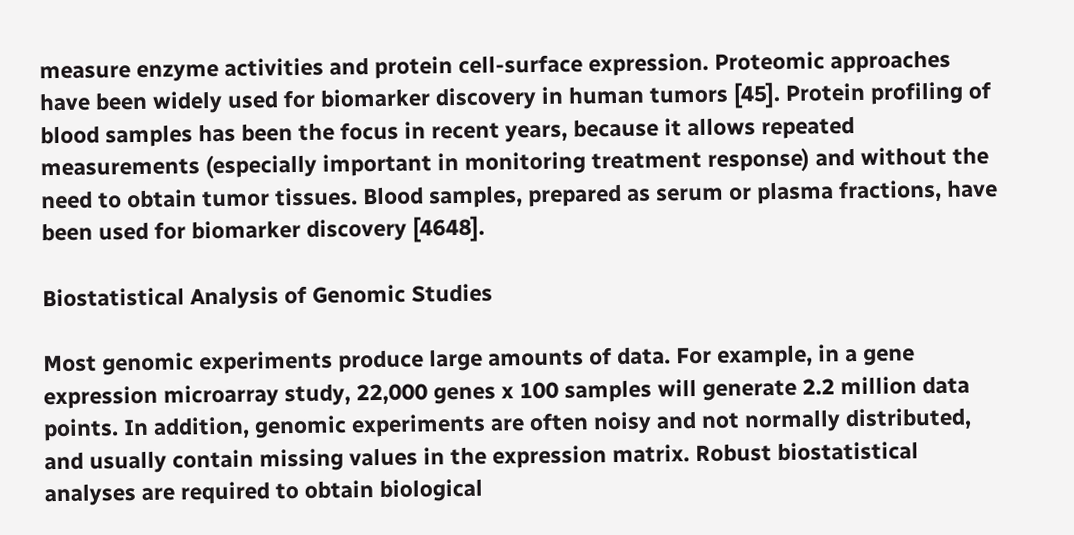measure enzyme activities and protein cell-surface expression. Proteomic approaches have been widely used for biomarker discovery in human tumors [45]. Protein profiling of blood samples has been the focus in recent years, because it allows repeated measurements (especially important in monitoring treatment response) and without the need to obtain tumor tissues. Blood samples, prepared as serum or plasma fractions, have been used for biomarker discovery [4648].

Biostatistical Analysis of Genomic Studies

Most genomic experiments produce large amounts of data. For example, in a gene expression microarray study, 22,000 genes x 100 samples will generate 2.2 million data points. In addition, genomic experiments are often noisy and not normally distributed, and usually contain missing values in the expression matrix. Robust biostatistical analyses are required to obtain biological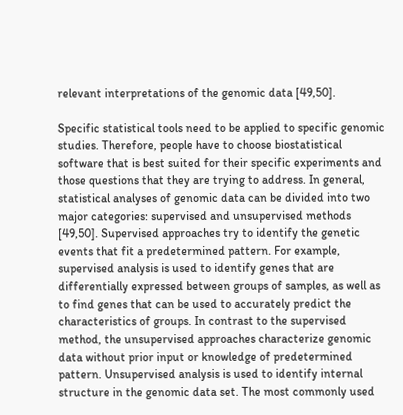relevant interpretations of the genomic data [49,50].

Specific statistical tools need to be applied to specific genomic studies. Therefore, people have to choose biostatistical software that is best suited for their specific experiments and those questions that they are trying to address. In general, statistical analyses of genomic data can be divided into two major categories: supervised and unsupervised methods [49,50]. Supervised approaches try to identify the genetic events that fit a predetermined pattern. For example, supervised analysis is used to identify genes that are differentially expressed between groups of samples, as well as to find genes that can be used to accurately predict the characteristics of groups. In contrast to the supervised method, the unsupervised approaches characterize genomic data without prior input or knowledge of predetermined pattern. Unsupervised analysis is used to identify internal structure in the genomic data set. The most commonly used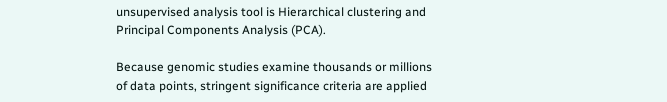unsupervised analysis tool is Hierarchical clustering and Principal Components Analysis (PCA).

Because genomic studies examine thousands or millions of data points, stringent significance criteria are applied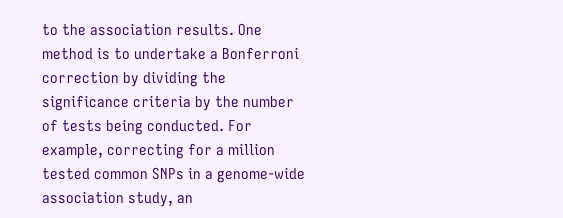to the association results. One method is to undertake a Bonferroni correction by dividing the significance criteria by the number of tests being conducted. For example, correcting for a million tested common SNPs in a genome-wide association study, an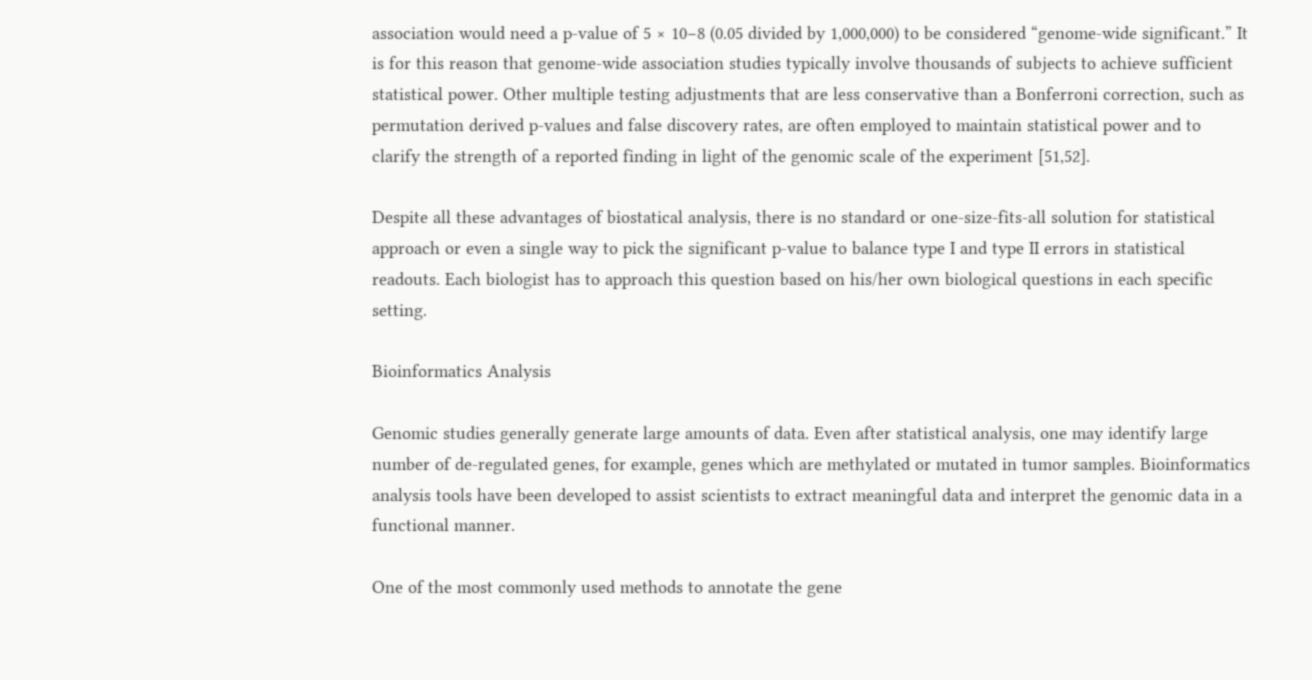association would need a p-value of 5 × 10−8 (0.05 divided by 1,000,000) to be considered “genome-wide significant.” It is for this reason that genome-wide association studies typically involve thousands of subjects to achieve sufficient statistical power. Other multiple testing adjustments that are less conservative than a Bonferroni correction, such as permutation derived p-values and false discovery rates, are often employed to maintain statistical power and to clarify the strength of a reported finding in light of the genomic scale of the experiment [51,52].

Despite all these advantages of biostatical analysis, there is no standard or one-size-fits-all solution for statistical approach or even a single way to pick the significant p-value to balance type I and type II errors in statistical readouts. Each biologist has to approach this question based on his/her own biological questions in each specific setting.

Bioinformatics Analysis

Genomic studies generally generate large amounts of data. Even after statistical analysis, one may identify large number of de-regulated genes, for example, genes which are methylated or mutated in tumor samples. Bioinformatics analysis tools have been developed to assist scientists to extract meaningful data and interpret the genomic data in a functional manner.

One of the most commonly used methods to annotate the gene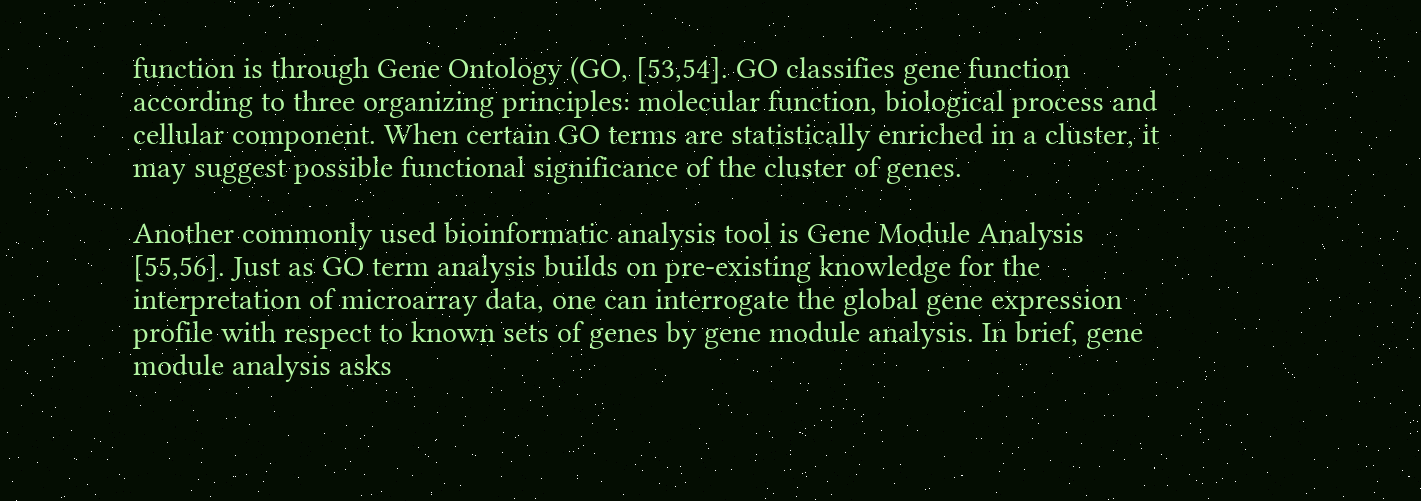function is through Gene Ontology (GO, [53,54]. GO classifies gene function according to three organizing principles: molecular function, biological process and cellular component. When certain GO terms are statistically enriched in a cluster, it may suggest possible functional significance of the cluster of genes.

Another commonly used bioinformatic analysis tool is Gene Module Analysis [55,56]. Just as GO term analysis builds on pre-existing knowledge for the interpretation of microarray data, one can interrogate the global gene expression profile with respect to known sets of genes by gene module analysis. In brief, gene module analysis asks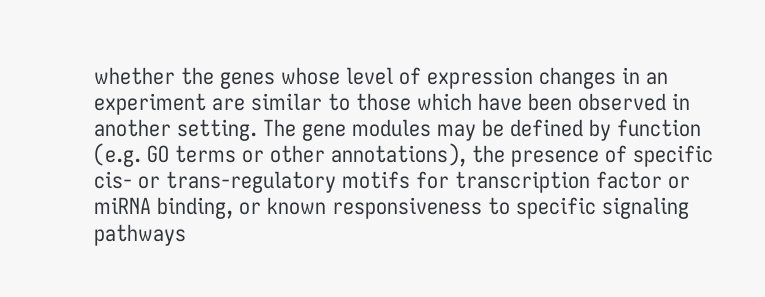whether the genes whose level of expression changes in an experiment are similar to those which have been observed in another setting. The gene modules may be defined by function (e.g. GO terms or other annotations), the presence of specific cis- or trans-regulatory motifs for transcription factor or miRNA binding, or known responsiveness to specific signaling pathways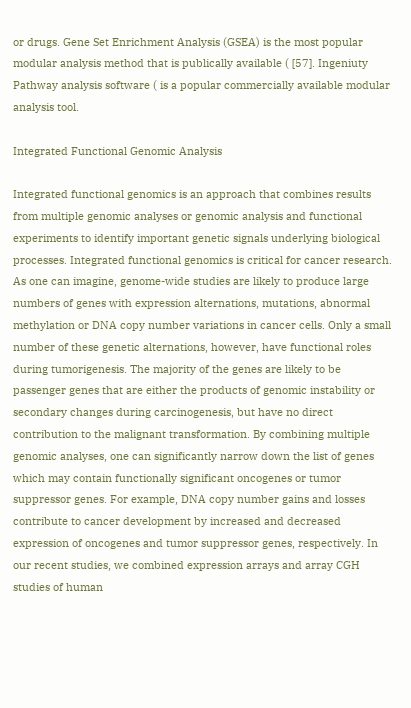or drugs. Gene Set Enrichment Analysis (GSEA) is the most popular modular analysis method that is publically available ( [57]. Ingeniuty Pathway analysis software ( is a popular commercially available modular analysis tool.

Integrated Functional Genomic Analysis

Integrated functional genomics is an approach that combines results from multiple genomic analyses or genomic analysis and functional experiments to identify important genetic signals underlying biological processes. Integrated functional genomics is critical for cancer research. As one can imagine, genome-wide studies are likely to produce large numbers of genes with expression alternations, mutations, abnormal methylation or DNA copy number variations in cancer cells. Only a small number of these genetic alternations, however, have functional roles during tumorigenesis. The majority of the genes are likely to be passenger genes that are either the products of genomic instability or secondary changes during carcinogenesis, but have no direct contribution to the malignant transformation. By combining multiple genomic analyses, one can significantly narrow down the list of genes which may contain functionally significant oncogenes or tumor suppressor genes. For example, DNA copy number gains and losses contribute to cancer development by increased and decreased expression of oncogenes and tumor suppressor genes, respectively. In our recent studies, we combined expression arrays and array CGH studies of human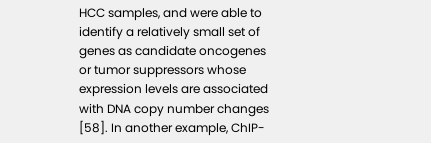HCC samples, and were able to identify a relatively small set of genes as candidate oncogenes or tumor suppressors whose expression levels are associated with DNA copy number changes [58]. In another example, ChIP-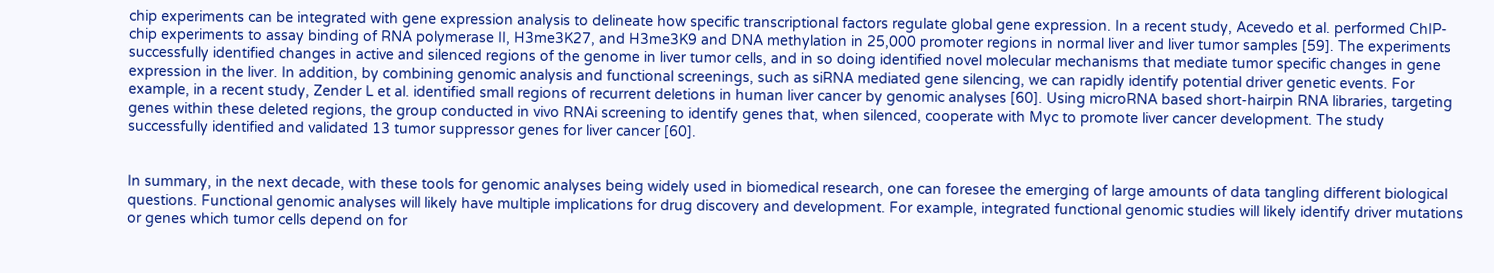chip experiments can be integrated with gene expression analysis to delineate how specific transcriptional factors regulate global gene expression. In a recent study, Acevedo et al. performed ChIP-chip experiments to assay binding of RNA polymerase II, H3me3K27, and H3me3K9 and DNA methylation in 25,000 promoter regions in normal liver and liver tumor samples [59]. The experiments successfully identified changes in active and silenced regions of the genome in liver tumor cells, and in so doing identified novel molecular mechanisms that mediate tumor specific changes in gene expression in the liver. In addition, by combining genomic analysis and functional screenings, such as siRNA mediated gene silencing, we can rapidly identify potential driver genetic events. For example, in a recent study, Zender L et al. identified small regions of recurrent deletions in human liver cancer by genomic analyses [60]. Using microRNA based short-hairpin RNA libraries, targeting genes within these deleted regions, the group conducted in vivo RNAi screening to identify genes that, when silenced, cooperate with Myc to promote liver cancer development. The study successfully identified and validated 13 tumor suppressor genes for liver cancer [60].


In summary, in the next decade, with these tools for genomic analyses being widely used in biomedical research, one can foresee the emerging of large amounts of data tangling different biological questions. Functional genomic analyses will likely have multiple implications for drug discovery and development. For example, integrated functional genomic studies will likely identify driver mutations or genes which tumor cells depend on for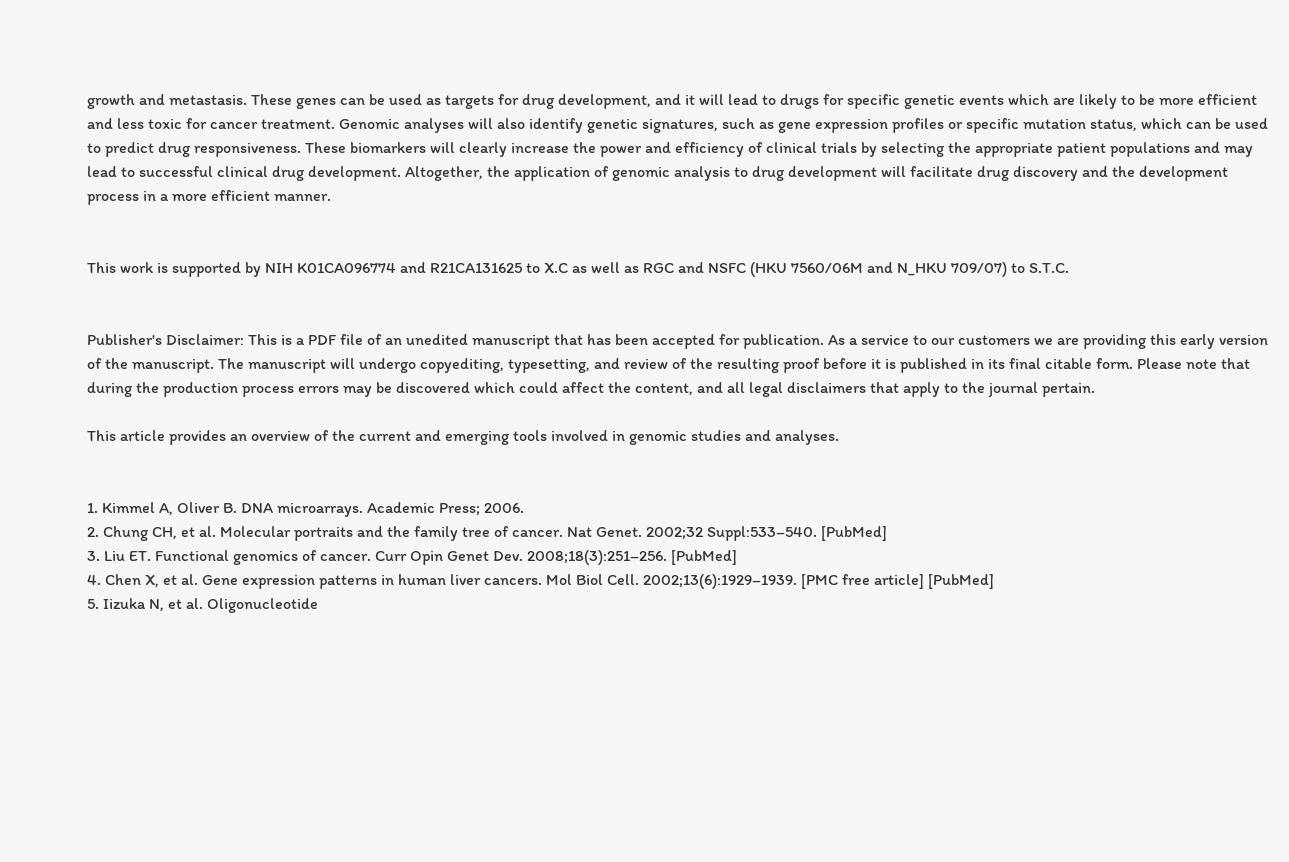growth and metastasis. These genes can be used as targets for drug development, and it will lead to drugs for specific genetic events which are likely to be more efficient and less toxic for cancer treatment. Genomic analyses will also identify genetic signatures, such as gene expression profiles or specific mutation status, which can be used to predict drug responsiveness. These biomarkers will clearly increase the power and efficiency of clinical trials by selecting the appropriate patient populations and may lead to successful clinical drug development. Altogether, the application of genomic analysis to drug development will facilitate drug discovery and the development process in a more efficient manner.


This work is supported by NIH K01CA096774 and R21CA131625 to X.C as well as RGC and NSFC (HKU 7560/06M and N_HKU 709/07) to S.T.C.


Publisher's Disclaimer: This is a PDF file of an unedited manuscript that has been accepted for publication. As a service to our customers we are providing this early version of the manuscript. The manuscript will undergo copyediting, typesetting, and review of the resulting proof before it is published in its final citable form. Please note that during the production process errors may be discovered which could affect the content, and all legal disclaimers that apply to the journal pertain.

This article provides an overview of the current and emerging tools involved in genomic studies and analyses.


1. Kimmel A, Oliver B. DNA microarrays. Academic Press; 2006.
2. Chung CH, et al. Molecular portraits and the family tree of cancer. Nat Genet. 2002;32 Suppl:533–540. [PubMed]
3. Liu ET. Functional genomics of cancer. Curr Opin Genet Dev. 2008;18(3):251–256. [PubMed]
4. Chen X, et al. Gene expression patterns in human liver cancers. Mol Biol Cell. 2002;13(6):1929–1939. [PMC free article] [PubMed]
5. Iizuka N, et al. Oligonucleotide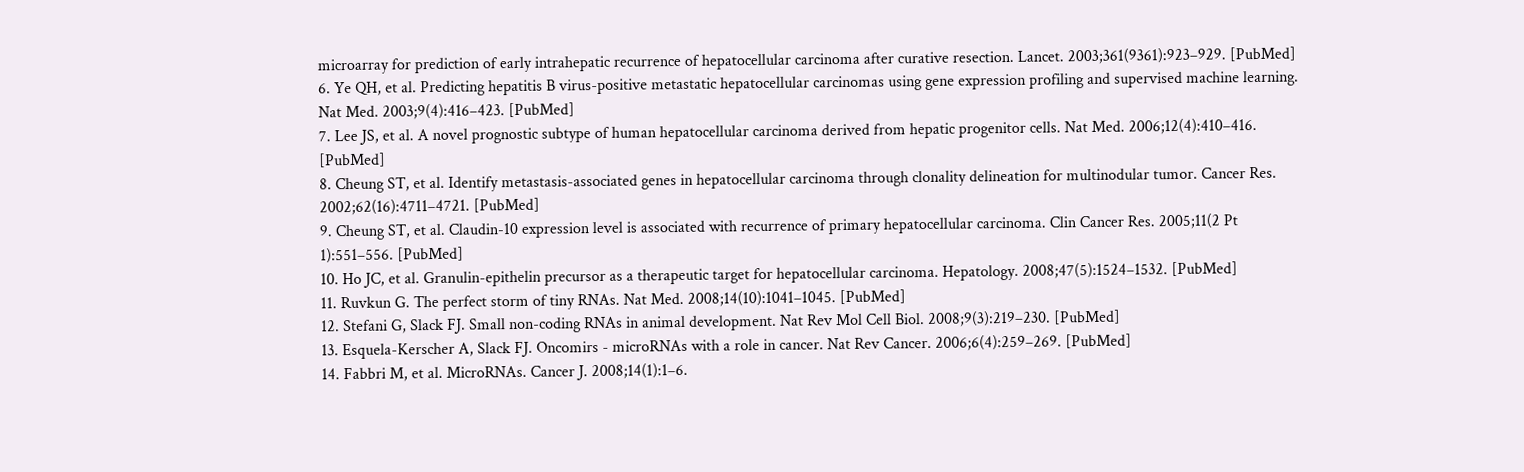microarray for prediction of early intrahepatic recurrence of hepatocellular carcinoma after curative resection. Lancet. 2003;361(9361):923–929. [PubMed]
6. Ye QH, et al. Predicting hepatitis B virus-positive metastatic hepatocellular carcinomas using gene expression profiling and supervised machine learning. Nat Med. 2003;9(4):416–423. [PubMed]
7. Lee JS, et al. A novel prognostic subtype of human hepatocellular carcinoma derived from hepatic progenitor cells. Nat Med. 2006;12(4):410–416. [PubMed]
8. Cheung ST, et al. Identify metastasis-associated genes in hepatocellular carcinoma through clonality delineation for multinodular tumor. Cancer Res. 2002;62(16):4711–4721. [PubMed]
9. Cheung ST, et al. Claudin-10 expression level is associated with recurrence of primary hepatocellular carcinoma. Clin Cancer Res. 2005;11(2 Pt 1):551–556. [PubMed]
10. Ho JC, et al. Granulin-epithelin precursor as a therapeutic target for hepatocellular carcinoma. Hepatology. 2008;47(5):1524–1532. [PubMed]
11. Ruvkun G. The perfect storm of tiny RNAs. Nat Med. 2008;14(10):1041–1045. [PubMed]
12. Stefani G, Slack FJ. Small non-coding RNAs in animal development. Nat Rev Mol Cell Biol. 2008;9(3):219–230. [PubMed]
13. Esquela-Kerscher A, Slack FJ. Oncomirs - microRNAs with a role in cancer. Nat Rev Cancer. 2006;6(4):259–269. [PubMed]
14. Fabbri M, et al. MicroRNAs. Cancer J. 2008;14(1):1–6.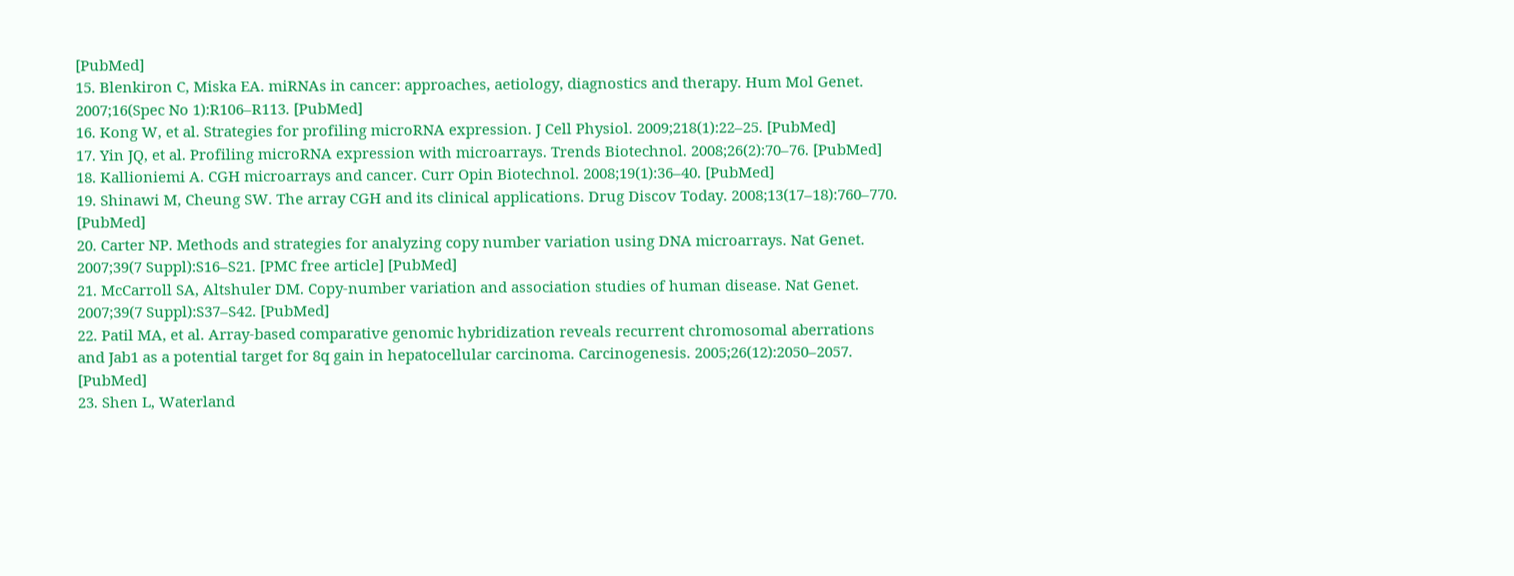[PubMed]
15. Blenkiron C, Miska EA. miRNAs in cancer: approaches, aetiology, diagnostics and therapy. Hum Mol Genet. 2007;16(Spec No 1):R106–R113. [PubMed]
16. Kong W, et al. Strategies for profiling microRNA expression. J Cell Physiol. 2009;218(1):22–25. [PubMed]
17. Yin JQ, et al. Profiling microRNA expression with microarrays. Trends Biotechnol. 2008;26(2):70–76. [PubMed]
18. Kallioniemi A. CGH microarrays and cancer. Curr Opin Biotechnol. 2008;19(1):36–40. [PubMed]
19. Shinawi M, Cheung SW. The array CGH and its clinical applications. Drug Discov Today. 2008;13(17–18):760–770. [PubMed]
20. Carter NP. Methods and strategies for analyzing copy number variation using DNA microarrays. Nat Genet. 2007;39(7 Suppl):S16–S21. [PMC free article] [PubMed]
21. McCarroll SA, Altshuler DM. Copy-number variation and association studies of human disease. Nat Genet. 2007;39(7 Suppl):S37–S42. [PubMed]
22. Patil MA, et al. Array-based comparative genomic hybridization reveals recurrent chromosomal aberrations and Jab1 as a potential target for 8q gain in hepatocellular carcinoma. Carcinogenesis. 2005;26(12):2050–2057. [PubMed]
23. Shen L, Waterland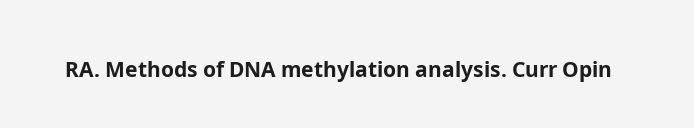RA. Methods of DNA methylation analysis. Curr Opin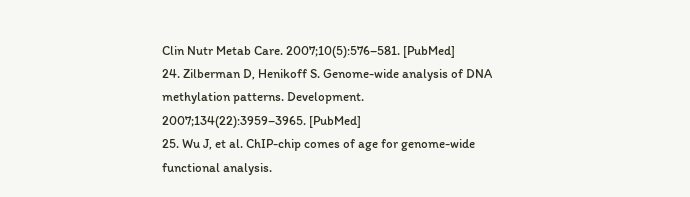Clin Nutr Metab Care. 2007;10(5):576–581. [PubMed]
24. Zilberman D, Henikoff S. Genome-wide analysis of DNA methylation patterns. Development. 2007;134(22):3959–3965. [PubMed]
25. Wu J, et al. ChIP-chip comes of age for genome-wide functional analysis.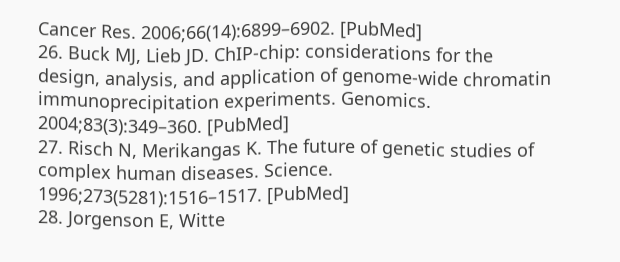Cancer Res. 2006;66(14):6899–6902. [PubMed]
26. Buck MJ, Lieb JD. ChIP-chip: considerations for the design, analysis, and application of genome-wide chromatin immunoprecipitation experiments. Genomics. 2004;83(3):349–360. [PubMed]
27. Risch N, Merikangas K. The future of genetic studies of complex human diseases. Science. 1996;273(5281):1516–1517. [PubMed]
28. Jorgenson E, Witte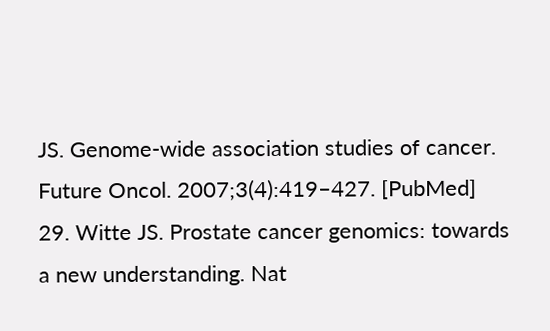JS. Genome-wide association studies of cancer. Future Oncol. 2007;3(4):419–427. [PubMed]
29. Witte JS. Prostate cancer genomics: towards a new understanding. Nat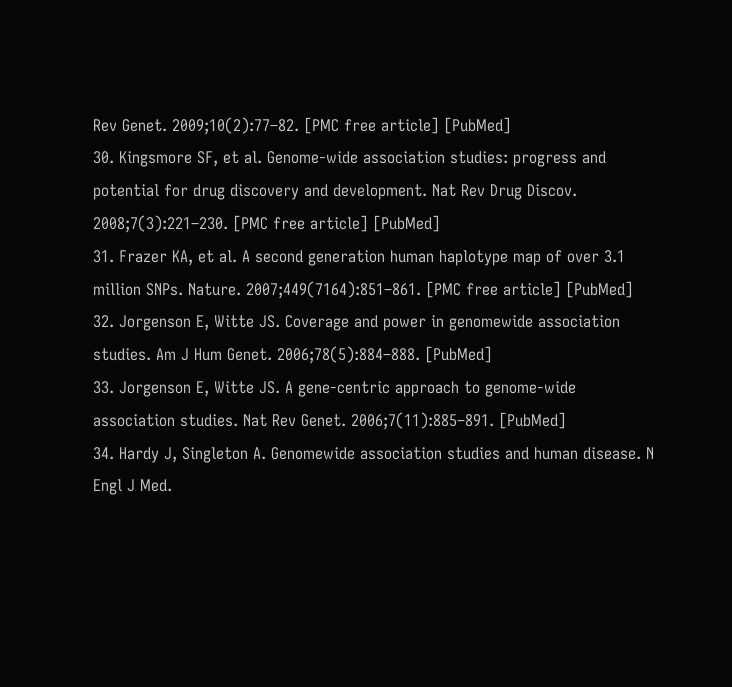Rev Genet. 2009;10(2):77–82. [PMC free article] [PubMed]
30. Kingsmore SF, et al. Genome-wide association studies: progress and potential for drug discovery and development. Nat Rev Drug Discov. 2008;7(3):221–230. [PMC free article] [PubMed]
31. Frazer KA, et al. A second generation human haplotype map of over 3.1 million SNPs. Nature. 2007;449(7164):851–861. [PMC free article] [PubMed]
32. Jorgenson E, Witte JS. Coverage and power in genomewide association studies. Am J Hum Genet. 2006;78(5):884–888. [PubMed]
33. Jorgenson E, Witte JS. A gene-centric approach to genome-wide association studies. Nat Rev Genet. 2006;7(11):885–891. [PubMed]
34. Hardy J, Singleton A. Genomewide association studies and human disease. N Engl J Med.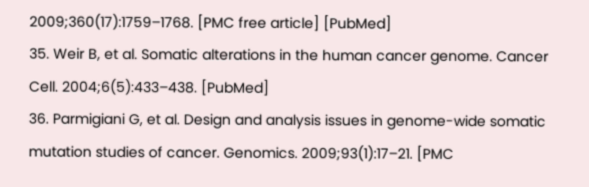2009;360(17):1759–1768. [PMC free article] [PubMed]
35. Weir B, et al. Somatic alterations in the human cancer genome. Cancer Cell. 2004;6(5):433–438. [PubMed]
36. Parmigiani G, et al. Design and analysis issues in genome-wide somatic mutation studies of cancer. Genomics. 2009;93(1):17–21. [PMC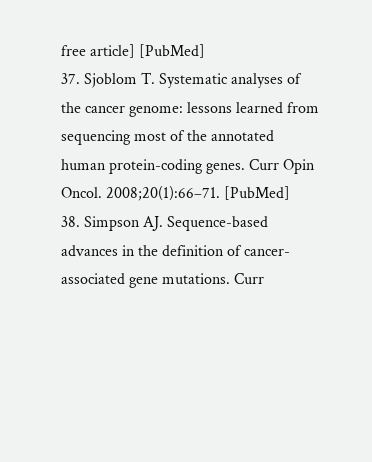free article] [PubMed]
37. Sjoblom T. Systematic analyses of the cancer genome: lessons learned from sequencing most of the annotated human protein-coding genes. Curr Opin Oncol. 2008;20(1):66–71. [PubMed]
38. Simpson AJ. Sequence-based advances in the definition of cancer-associated gene mutations. Curr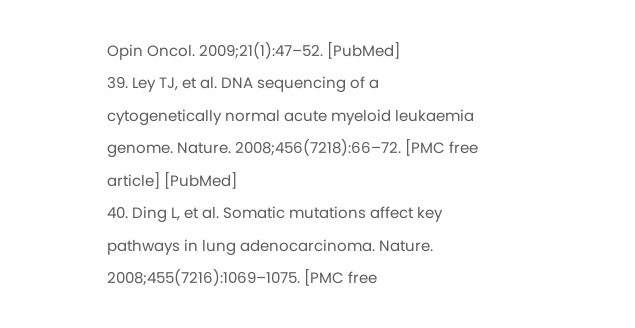Opin Oncol. 2009;21(1):47–52. [PubMed]
39. Ley TJ, et al. DNA sequencing of a cytogenetically normal acute myeloid leukaemia genome. Nature. 2008;456(7218):66–72. [PMC free article] [PubMed]
40. Ding L, et al. Somatic mutations affect key pathways in lung adenocarcinoma. Nature. 2008;455(7216):1069–1075. [PMC free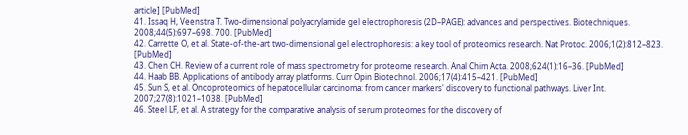article] [PubMed]
41. Issaq H, Veenstra T. Two-dimensional polyacrylamide gel electrophoresis (2D–PAGE): advances and perspectives. Biotechniques. 2008;44(5):697–698. 700. [PubMed]
42. Carrette O, et al. State-of-the-art two-dimensional gel electrophoresis: a key tool of proteomics research. Nat Protoc. 2006;1(2):812–823. [PubMed]
43. Chen CH. Review of a current role of mass spectrometry for proteome research. Anal Chim Acta. 2008;624(1):16–36. [PubMed]
44. Haab BB. Applications of antibody array platforms. Curr Opin Biotechnol. 2006;17(4):415–421. [PubMed]
45. Sun S, et al. Oncoproteomics of hepatocellular carcinoma: from cancer markers' discovery to functional pathways. Liver Int. 2007;27(8):1021–1038. [PubMed]
46. Steel LF, et al. A strategy for the comparative analysis of serum proteomes for the discovery of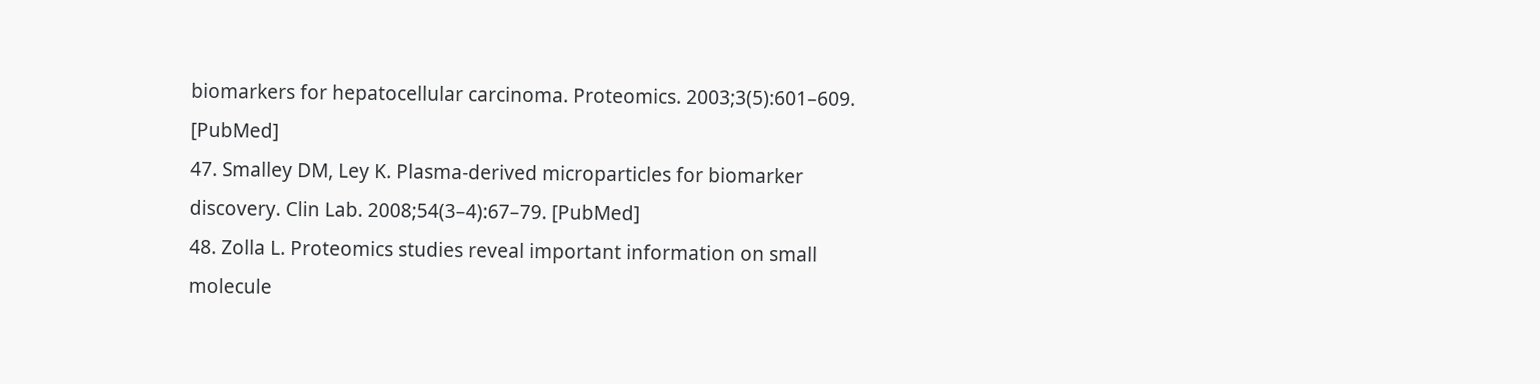biomarkers for hepatocellular carcinoma. Proteomics. 2003;3(5):601–609. [PubMed]
47. Smalley DM, Ley K. Plasma-derived microparticles for biomarker discovery. Clin Lab. 2008;54(3–4):67–79. [PubMed]
48. Zolla L. Proteomics studies reveal important information on small molecule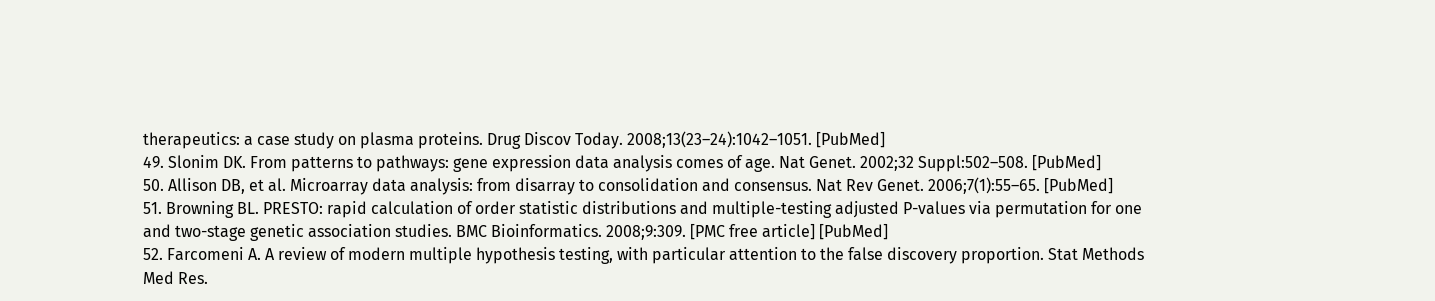therapeutics: a case study on plasma proteins. Drug Discov Today. 2008;13(23–24):1042–1051. [PubMed]
49. Slonim DK. From patterns to pathways: gene expression data analysis comes of age. Nat Genet. 2002;32 Suppl:502–508. [PubMed]
50. Allison DB, et al. Microarray data analysis: from disarray to consolidation and consensus. Nat Rev Genet. 2006;7(1):55–65. [PubMed]
51. Browning BL. PRESTO: rapid calculation of order statistic distributions and multiple-testing adjusted P-values via permutation for one and two-stage genetic association studies. BMC Bioinformatics. 2008;9:309. [PMC free article] [PubMed]
52. Farcomeni A. A review of modern multiple hypothesis testing, with particular attention to the false discovery proportion. Stat Methods Med Res.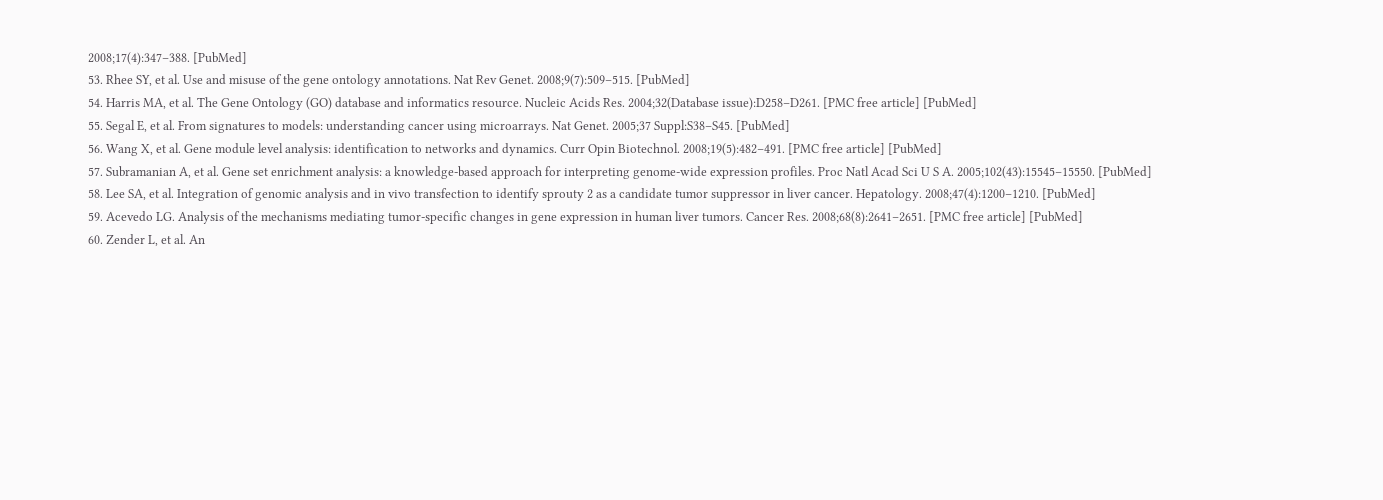2008;17(4):347–388. [PubMed]
53. Rhee SY, et al. Use and misuse of the gene ontology annotations. Nat Rev Genet. 2008;9(7):509–515. [PubMed]
54. Harris MA, et al. The Gene Ontology (GO) database and informatics resource. Nucleic Acids Res. 2004;32(Database issue):D258–D261. [PMC free article] [PubMed]
55. Segal E, et al. From signatures to models: understanding cancer using microarrays. Nat Genet. 2005;37 Suppl:S38–S45. [PubMed]
56. Wang X, et al. Gene module level analysis: identification to networks and dynamics. Curr Opin Biotechnol. 2008;19(5):482–491. [PMC free article] [PubMed]
57. Subramanian A, et al. Gene set enrichment analysis: a knowledge-based approach for interpreting genome-wide expression profiles. Proc Natl Acad Sci U S A. 2005;102(43):15545–15550. [PubMed]
58. Lee SA, et al. Integration of genomic analysis and in vivo transfection to identify sprouty 2 as a candidate tumor suppressor in liver cancer. Hepatology. 2008;47(4):1200–1210. [PubMed]
59. Acevedo LG. Analysis of the mechanisms mediating tumor-specific changes in gene expression in human liver tumors. Cancer Res. 2008;68(8):2641–2651. [PMC free article] [PubMed]
60. Zender L, et al. An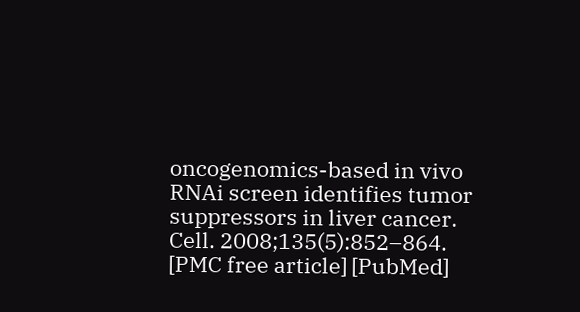oncogenomics-based in vivo RNAi screen identifies tumor suppressors in liver cancer. Cell. 2008;135(5):852–864. [PMC free article] [PubMed]